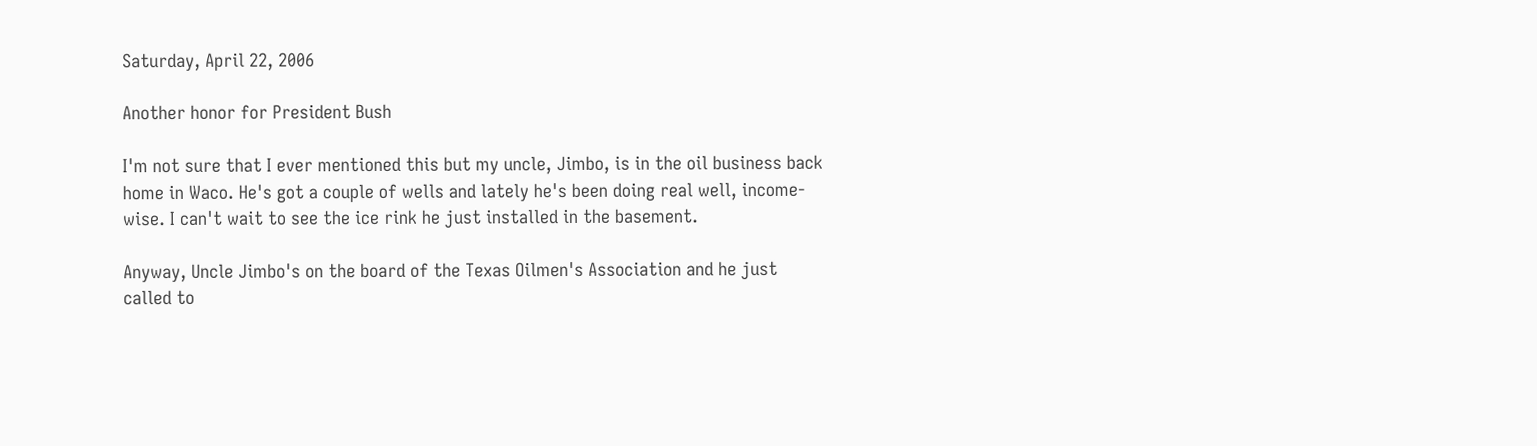Saturday, April 22, 2006

Another honor for President Bush

I'm not sure that I ever mentioned this but my uncle, Jimbo, is in the oil business back home in Waco. He's got a couple of wells and lately he's been doing real well, income-wise. I can't wait to see the ice rink he just installed in the basement.

Anyway, Uncle Jimbo's on the board of the Texas Oilmen's Association and he just called to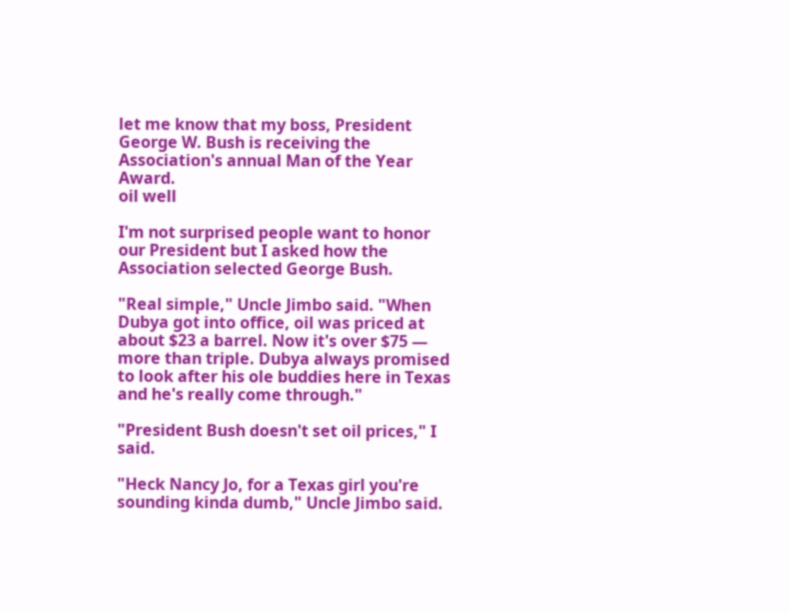let me know that my boss, President George W. Bush is receiving the Association's annual Man of the Year Award.
oil well

I'm not surprised people want to honor our President but I asked how the Association selected George Bush.

"Real simple," Uncle Jimbo said. "When Dubya got into office, oil was priced at about $23 a barrel. Now it's over $75 — more than triple. Dubya always promised to look after his ole buddies here in Texas and he's really come through."

"President Bush doesn't set oil prices," I said.

"Heck Nancy Jo, for a Texas girl you're sounding kinda dumb," Uncle Jimbo said.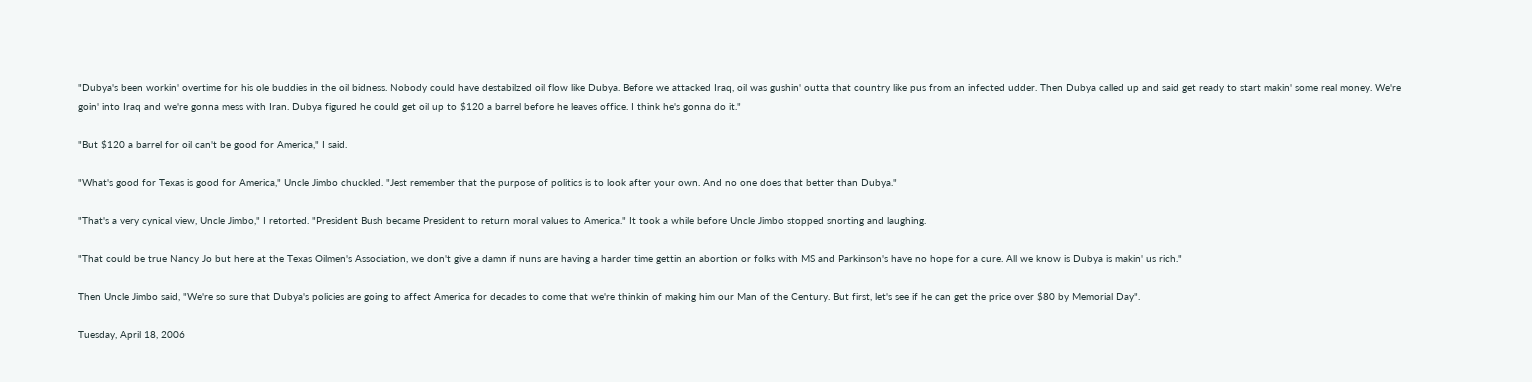"Dubya's been workin' overtime for his ole buddies in the oil bidness. Nobody could have destabilzed oil flow like Dubya. Before we attacked Iraq, oil was gushin' outta that country like pus from an infected udder. Then Dubya called up and said get ready to start makin' some real money. We're goin' into Iraq and we're gonna mess with Iran. Dubya figured he could get oil up to $120 a barrel before he leaves office. I think he's gonna do it."

"But $120 a barrel for oil can't be good for America," I said.

"What's good for Texas is good for America," Uncle Jimbo chuckled. "Jest remember that the purpose of politics is to look after your own. And no one does that better than Dubya."

"That's a very cynical view, Uncle Jimbo," I retorted. "President Bush became President to return moral values to America." It took a while before Uncle Jimbo stopped snorting and laughing.

"That could be true Nancy Jo but here at the Texas Oilmen's Association, we don't give a damn if nuns are having a harder time gettin an abortion or folks with MS and Parkinson's have no hope for a cure. All we know is Dubya is makin' us rich."

Then Uncle Jimbo said, "We're so sure that Dubya's policies are going to affect America for decades to come that we're thinkin of making him our Man of the Century. But first, let's see if he can get the price over $80 by Memorial Day".

Tuesday, April 18, 2006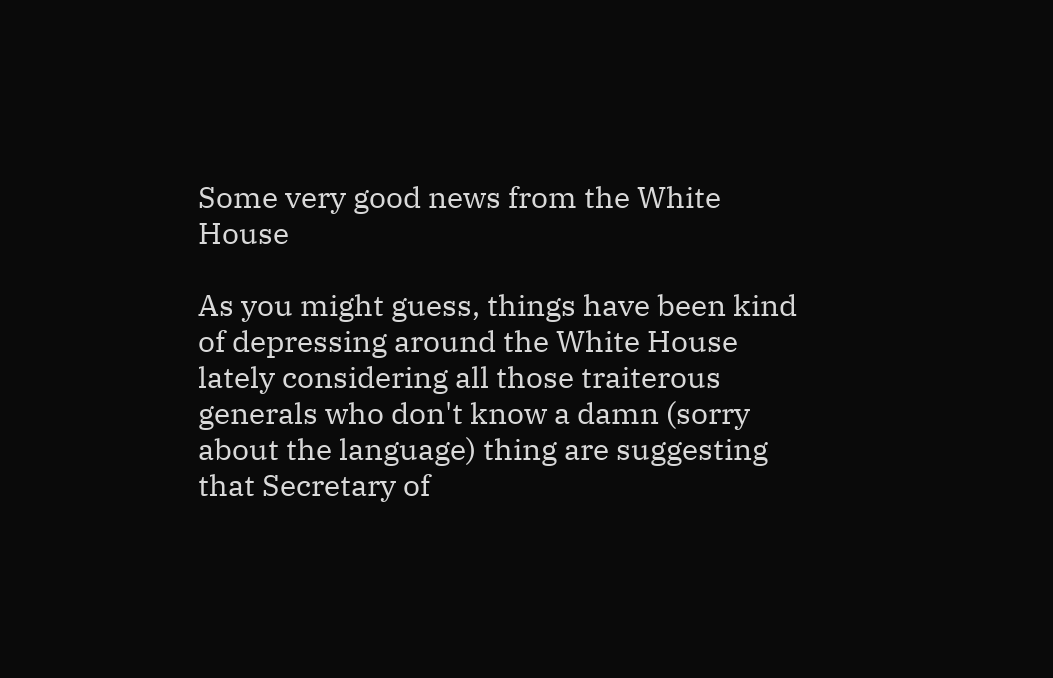Some very good news from the White House

As you might guess, things have been kind of depressing around the White House lately considering all those traiterous generals who don't know a damn (sorry about the language) thing are suggesting that Secretary of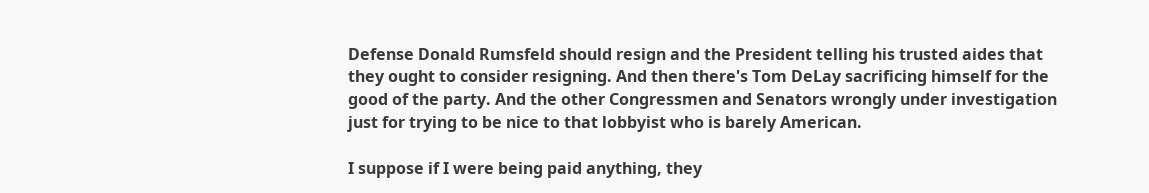Defense Donald Rumsfeld should resign and the President telling his trusted aides that they ought to consider resigning. And then there's Tom DeLay sacrificing himself for the good of the party. And the other Congressmen and Senators wrongly under investigation just for trying to be nice to that lobbyist who is barely American.

I suppose if I were being paid anything, they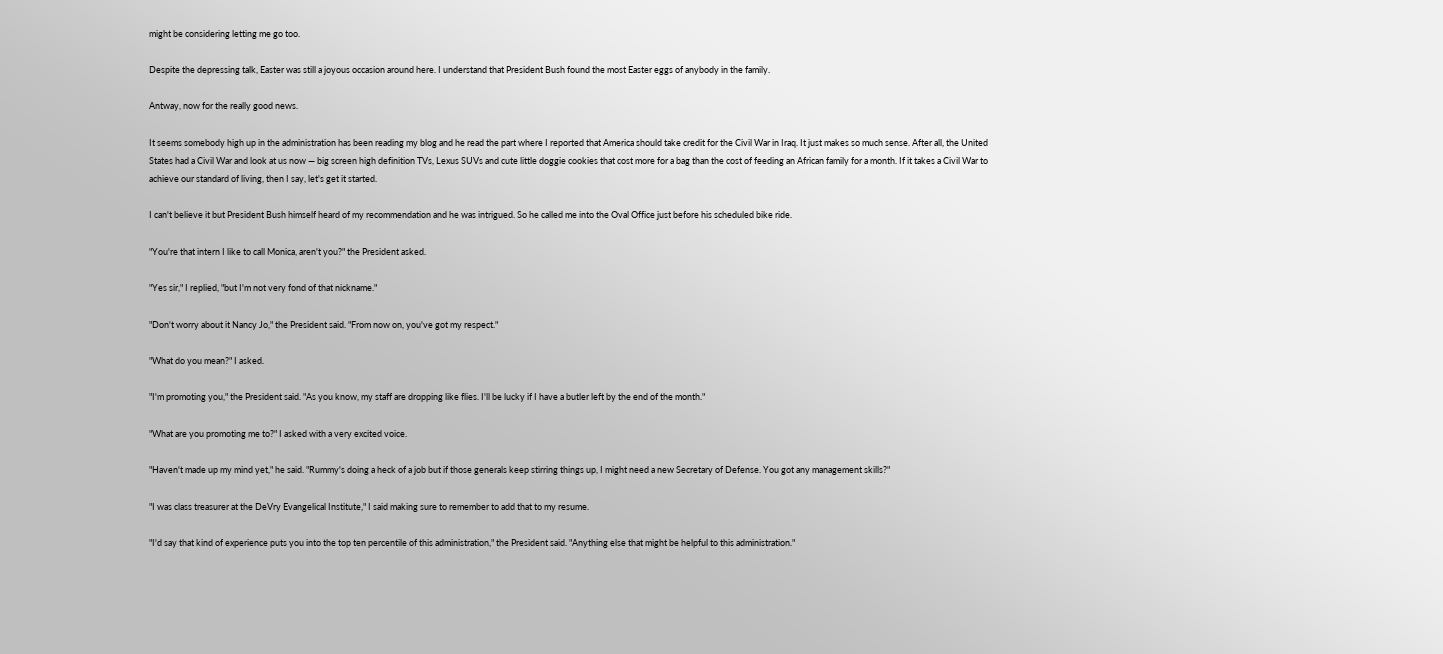might be considering letting me go too.

Despite the depressing talk, Easter was still a joyous occasion around here. I understand that President Bush found the most Easter eggs of anybody in the family.

Antway, now for the really good news.

It seems somebody high up in the administration has been reading my blog and he read the part where I reported that America should take credit for the Civil War in Iraq. It just makes so much sense. After all, the United States had a Civil War and look at us now — big screen high definition TVs, Lexus SUVs and cute little doggie cookies that cost more for a bag than the cost of feeding an African family for a month. If it takes a Civil War to achieve our standard of living, then I say, let's get it started.

I can't believe it but President Bush himself heard of my recommendation and he was intrigued. So he called me into the Oval Office just before his scheduled bike ride.

"You're that intern I like to call Monica, aren't you?" the President asked.

"Yes sir," I replied, "but I'm not very fond of that nickname."

"Don't worry about it Nancy Jo," the President said. "From now on, you've got my respect."

"What do you mean?" I asked.

"I'm promoting you," the President said. "As you know, my staff are dropping like flies. I'll be lucky if I have a butler left by the end of the month."

"What are you promoting me to?" I asked with a very excited voice.

"Haven't made up my mind yet," he said. "Rummy's doing a heck of a job but if those generals keep stirring things up, I might need a new Secretary of Defense. You got any management skills?"

"I was class treasurer at the DeVry Evangelical Institute," I said making sure to remember to add that to my resume.

"I'd say that kind of experience puts you into the top ten percentile of this administration," the President said. "Anything else that might be helpful to this administration."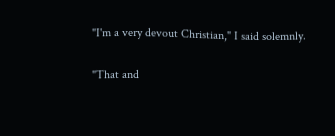"I'm a very devout Christian," I said solemnly.

"That and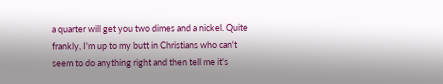a quarter will get you two dimes and a nickel. Quite frankly, I'm up to my butt in Christians who can't seem to do anything right and then tell me it's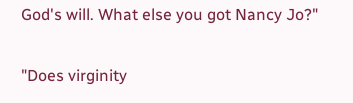God's will. What else you got Nancy Jo?"

"Does virginity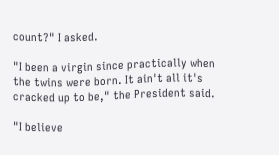count?" I asked.

"I been a virgin since practically when the twins were born. It ain't all it's cracked up to be," the President said.

"I believe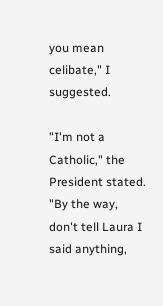you mean celibate," I suggested.

"I'm not a Catholic," the President stated. "By the way, don't tell Laura I said anything,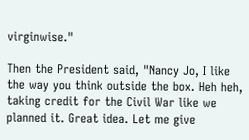virginwise."

Then the President said, "Nancy Jo, I like the way you think outside the box. Heh heh, taking credit for the Civil War like we planned it. Great idea. Let me give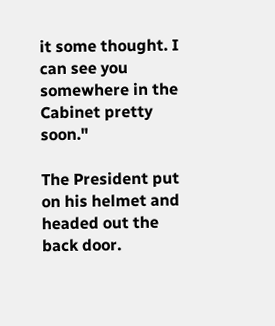it some thought. I can see you somewhere in the Cabinet pretty soon."

The President put on his helmet and headed out the back door.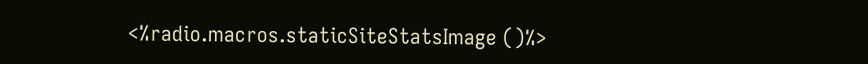<%radio.macros.staticSiteStatsImage ()%>